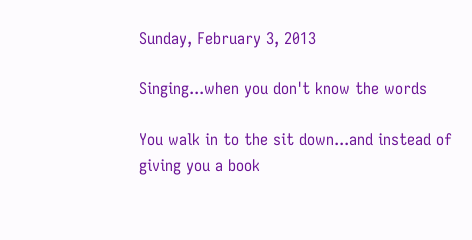Sunday, February 3, 2013

Singing...when you don't know the words

You walk in to the sit down...and instead of giving you a book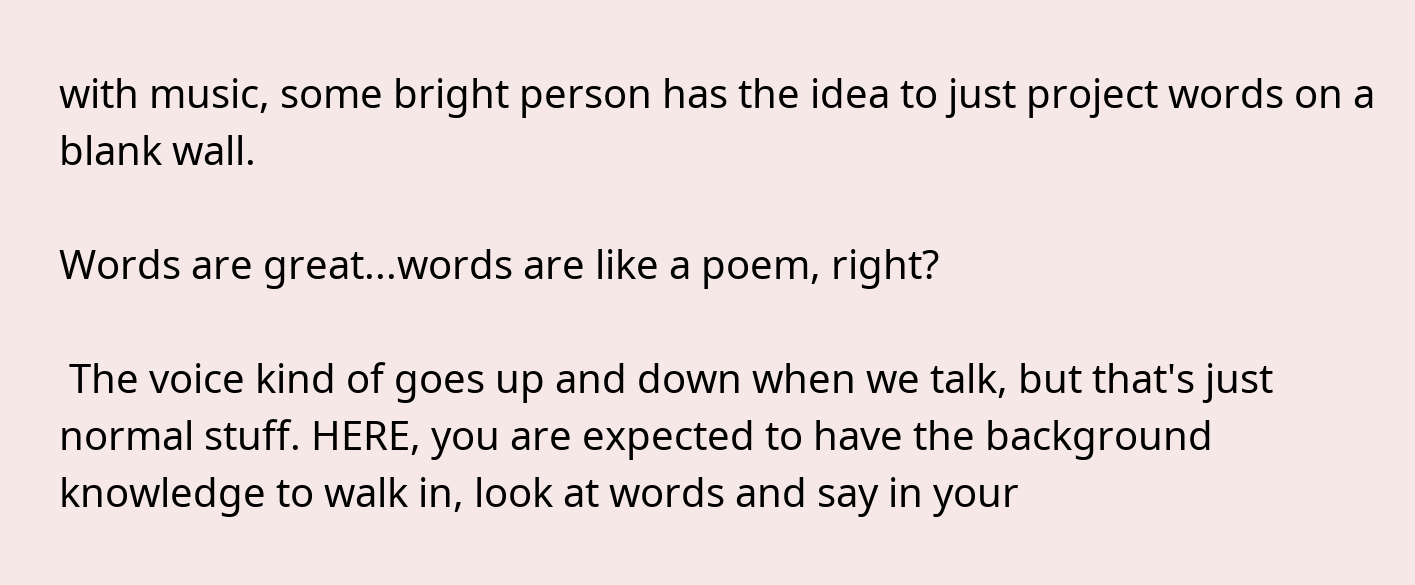with music, some bright person has the idea to just project words on a blank wall.

Words are great...words are like a poem, right?

 The voice kind of goes up and down when we talk, but that's just normal stuff. HERE, you are expected to have the background knowledge to walk in, look at words and say in your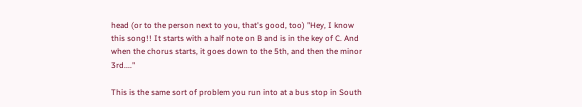head (or to the person next to you, that's good, too) "Hey, I know this song!! It starts with a half note on B and is in the key of C. And when the chorus starts, it goes down to the 5th, and then the minor 3rd...."

This is the same sort of problem you run into at a bus stop in South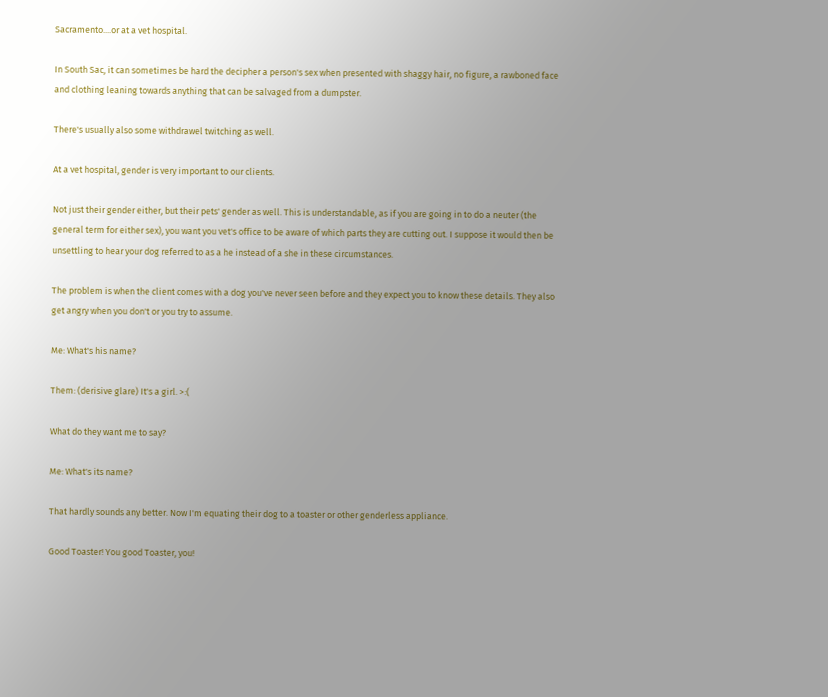Sacramento....or at a vet hospital.

In South Sac, it can sometimes be hard the decipher a person's sex when presented with shaggy hair, no figure, a rawboned face and clothing leaning towards anything that can be salvaged from a dumpster.

There's usually also some withdrawel twitching as well.

At a vet hospital, gender is very important to our clients.

Not just their gender either, but their pets' gender as well. This is understandable, as if you are going in to do a neuter (the general term for either sex), you want you vet's office to be aware of which parts they are cutting out. I suppose it would then be unsettling to hear your dog referred to as a he instead of a she in these circumstances.

The problem is when the client comes with a dog you've never seen before and they expect you to know these details. They also get angry when you don't or you try to assume.

Me: What's his name?

Them: (derisive glare) It's a girl. >:(

What do they want me to say?

Me: What's its name?

That hardly sounds any better. Now I'm equating their dog to a toaster or other genderless appliance.

Good Toaster! You good Toaster, you!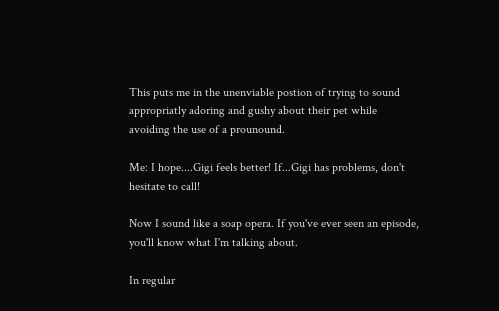This puts me in the unenviable postion of trying to sound appropriatly adoring and gushy about their pet while avoiding the use of a prounound.

Me: I hope....Gigi feels better! If...Gigi has problems, don't hesitate to call!

Now I sound like a soap opera. If you've ever seen an episode, you'll know what I'm talking about.

In regular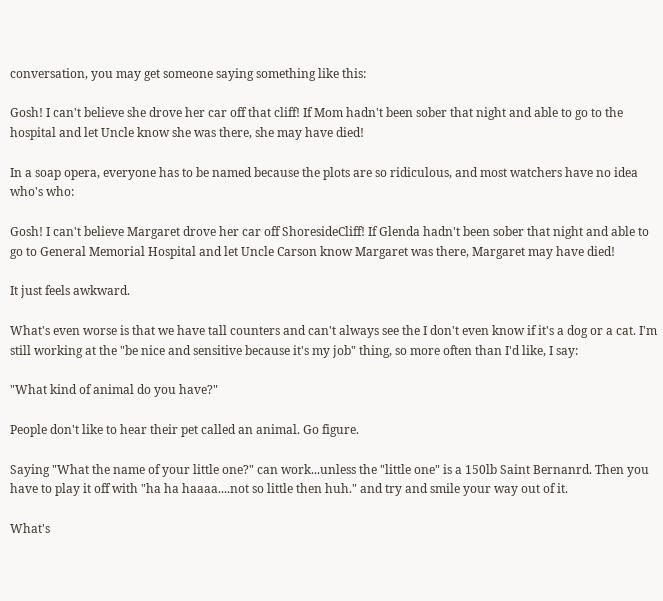conversation, you may get someone saying something like this:

Gosh! I can't believe she drove her car off that cliff! If Mom hadn't been sober that night and able to go to the hospital and let Uncle know she was there, she may have died!

In a soap opera, everyone has to be named because the plots are so ridiculous, and most watchers have no idea who's who:

Gosh! I can't believe Margaret drove her car off ShoresideCliff! If Glenda hadn't been sober that night and able to go to General Memorial Hospital and let Uncle Carson know Margaret was there, Margaret may have died!

It just feels awkward.

What's even worse is that we have tall counters and can't always see the I don't even know if it's a dog or a cat. I'm still working at the "be nice and sensitive because it's my job" thing, so more often than I'd like, I say:

"What kind of animal do you have?"

People don't like to hear their pet called an animal. Go figure.

Saying "What the name of your little one?" can work...unless the "little one" is a 150lb Saint Bernanrd. Then you have to play it off with "ha ha haaaa....not so little then huh." and try and smile your way out of it.

What's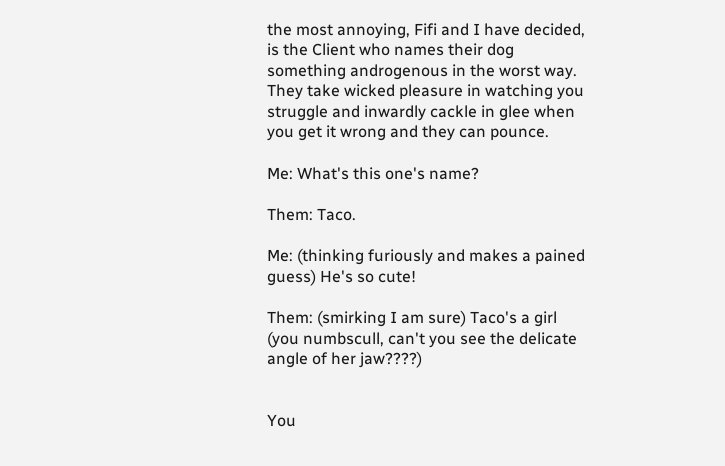the most annoying, Fifi and I have decided, is the Client who names their dog something androgenous in the worst way. They take wicked pleasure in watching you struggle and inwardly cackle in glee when you get it wrong and they can pounce.

Me: What's this one's name?

Them: Taco.

Me: (thinking furiously and makes a pained guess) He's so cute!

Them: (smirking I am sure) Taco's a girl (you numbscull, can't you see the delicate angle of her jaw????)


You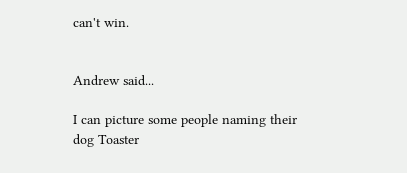can't win.


Andrew said...

I can picture some people naming their dog Toaster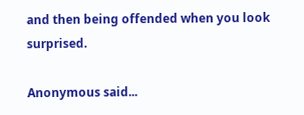and then being offended when you look surprised.

Anonymous said...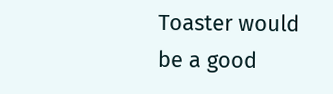Toaster would be a good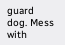guard dog. Mess with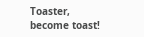Toaster, become toast!